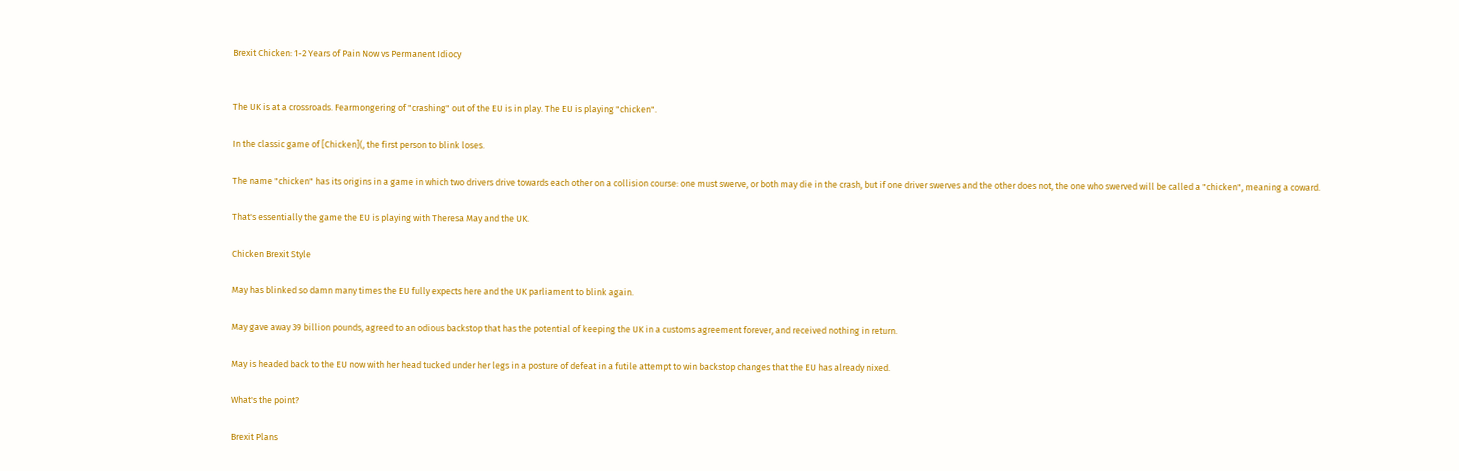Brexit Chicken: 1-2 Years of Pain Now vs Permanent Idiocy


The UK is at a crossroads. Fearmongering of "crashing" out of the EU is in play. The EU is playing "chicken".

In the classic game of [Chicken](, the first person to blink loses.

The name "chicken" has its origins in a game in which two drivers drive towards each other on a collision course: one must swerve, or both may die in the crash, but if one driver swerves and the other does not, the one who swerved will be called a "chicken", meaning a coward.

That's essentially the game the EU is playing with Theresa May and the UK.

Chicken Brexit Style

May has blinked so damn many times the EU fully expects here and the UK parliament to blink again.

May gave away 39 billion pounds, agreed to an odious backstop that has the potential of keeping the UK in a customs agreement forever, and received nothing in return.

May is headed back to the EU now with her head tucked under her legs in a posture of defeat in a futile attempt to win backstop changes that the EU has already nixed.

What's the point?

Brexit Plans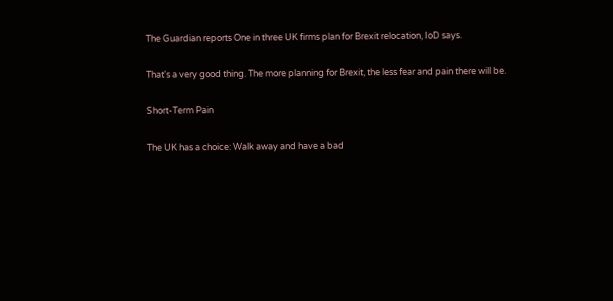The Guardian reports One in three UK firms plan for Brexit relocation, IoD says.

That's a very good thing. The more planning for Brexit, the less fear and pain there will be.

Short-Term Pain

The UK has a choice: Walk away and have a bad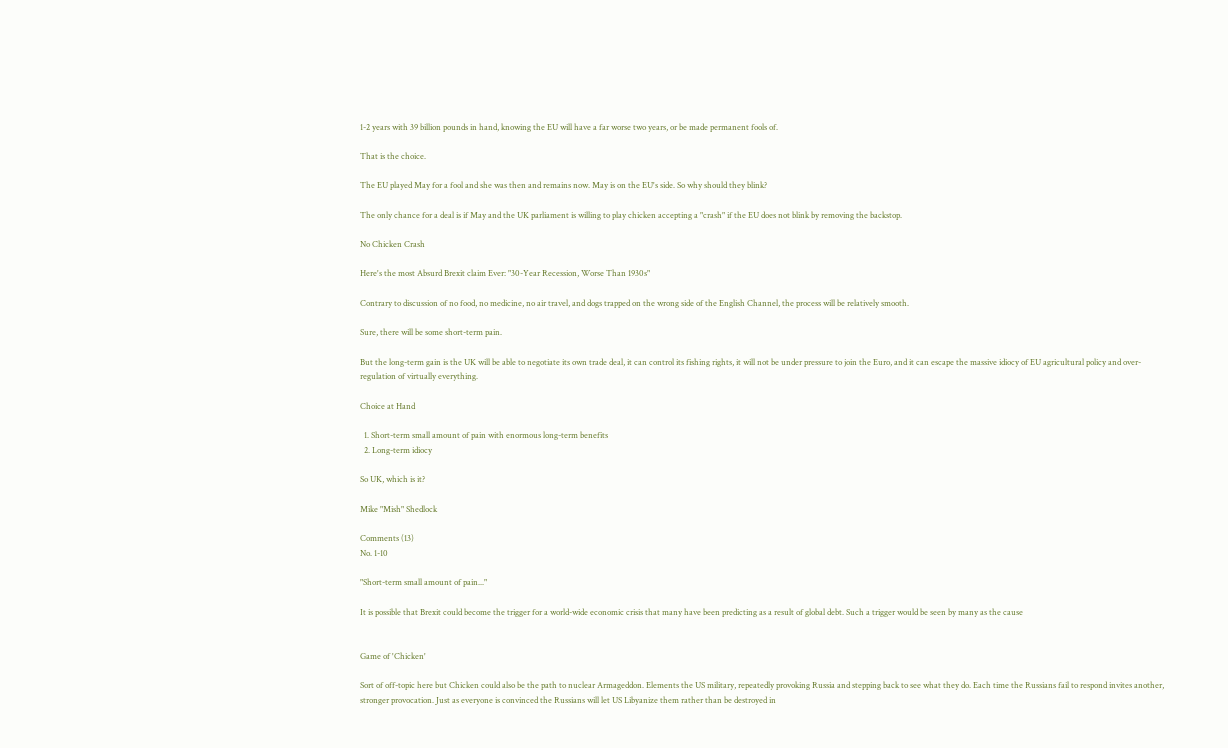1-2 years with 39 billion pounds in hand, knowing the EU will have a far worse two years, or be made permanent fools of.

That is the choice.

The EU played May for a fool and she was then and remains now. May is on the EU's side. So why should they blink?

The only chance for a deal is if May and the UK parliament is willing to play chicken accepting a "crash" if the EU does not blink by removing the backstop.

No Chicken Crash

Here's the most Absurd Brexit claim Ever: "30-Year Recession, Worse Than 1930s"

Contrary to discussion of no food, no medicine, no air travel, and dogs trapped on the wrong side of the English Channel, the process will be relatively smooth.

Sure, there will be some short-term pain.

But the long-term gain is the UK will be able to negotiate its own trade deal, it can control its fishing rights, it will not be under pressure to join the Euro, and it can escape the massive idiocy of EU agricultural policy and over-regulation of virtually everything.

Choice at Hand

  1. Short-term small amount of pain with enormous long-term benefits
  2. Long-term idiocy

So UK, which is it?

Mike "Mish" Shedlock

Comments (13)
No. 1-10

"Short-term small amount of pain..."

It is possible that Brexit could become the trigger for a world-wide economic crisis that many have been predicting as a result of global debt. Such a trigger would be seen by many as the cause


Game of 'Chicken'

Sort of off-topic here but Chicken could also be the path to nuclear Armageddon. Elements the US military, repeatedly provoking Russia and stepping back to see what they do. Each time the Russians fail to respond invites another, stronger provocation. Just as everyone is convinced the Russians will let US Libyanize them rather than be destroyed in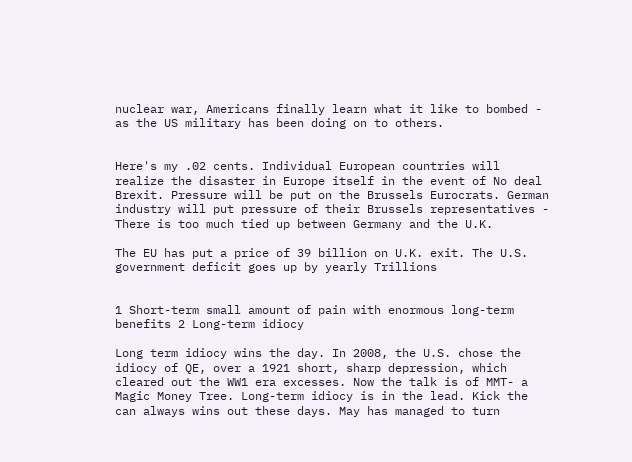nuclear war, Americans finally learn what it like to bombed - as the US military has been doing on to others.


Here's my .02 cents. Individual European countries will realize the disaster in Europe itself in the event of No deal Brexit. Pressure will be put on the Brussels Eurocrats. German industry will put pressure of their Brussels representatives - There is too much tied up between Germany and the U.K.

The EU has put a price of 39 billion on U.K. exit. The U.S. government deficit goes up by yearly Trillions


1 Short-term small amount of pain with enormous long-term benefits 2 Long-term idiocy

Long term idiocy wins the day. In 2008, the U.S. chose the idiocy of QE, over a 1921 short, sharp depression, which cleared out the WW1 era excesses. Now the talk is of MMT- a Magic Money Tree. Long-term idiocy is in the lead. Kick the can always wins out these days. May has managed to turn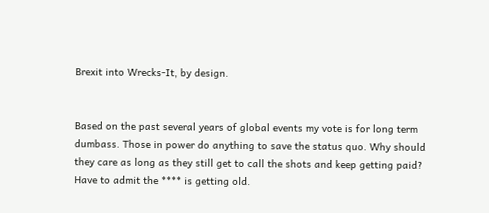Brexit into Wrecks-It, by design.


Based on the past several years of global events my vote is for long term dumbass. Those in power do anything to save the status quo. Why should they care as long as they still get to call the shots and keep getting paid? Have to admit the **** is getting old.